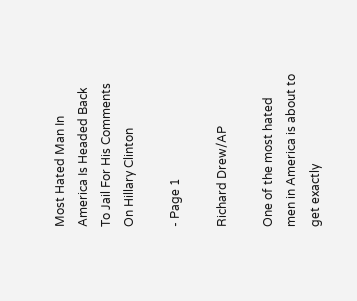Most Hated Man In America Is Headed Back To Jail For His Comments On Hillary Clinton

- Page 1

Richard Drew/AP

One of the most hated men in America is about to get exactly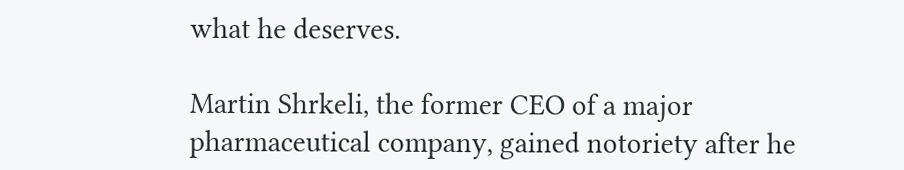what he deserves.

Martin Shrkeli, the former CEO of a major pharmaceutical company, gained notoriety after he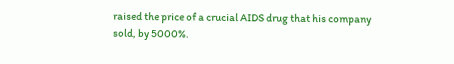raised the price of a crucial AIDS drug that his company sold, by 5000%.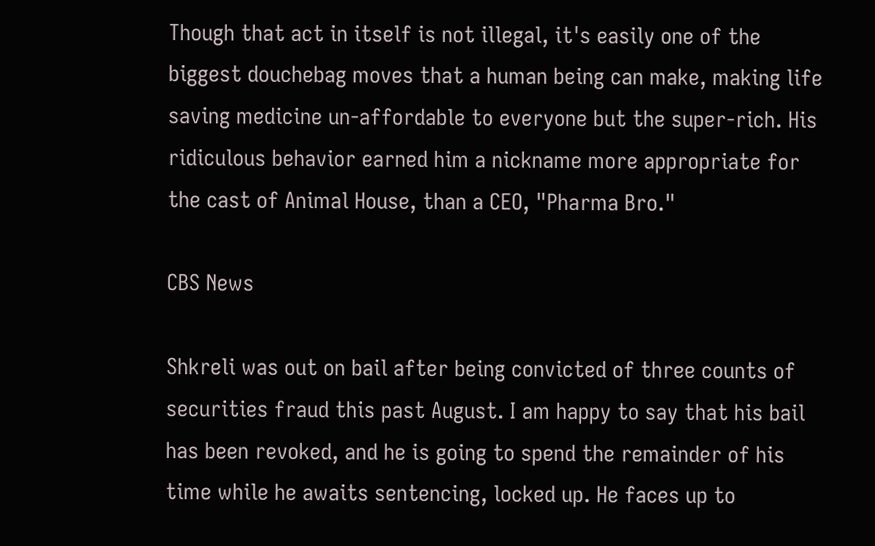Though that act in itself is not illegal, it's easily one of the biggest douchebag moves that a human being can make, making life saving medicine un-affordable to everyone but the super-rich. His ridiculous behavior earned him a nickname more appropriate for the cast of Animal House, than a CEO, "Pharma Bro."

CBS News

Shkreli was out on bail after being convicted of three counts of securities fraud this past August. I am happy to say that his bail has been revoked, and he is going to spend the remainder of his time while he awaits sentencing, locked up. He faces up to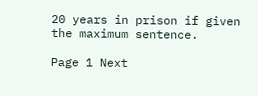20 years in prison if given the maximum sentence.

Page 1 Next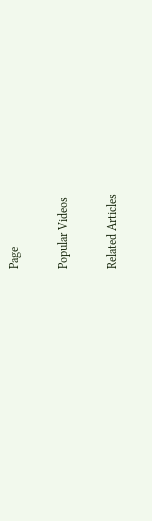Page

Popular Videos

Related Articles